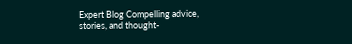Expert Blog Compelling advice, stories, and thought-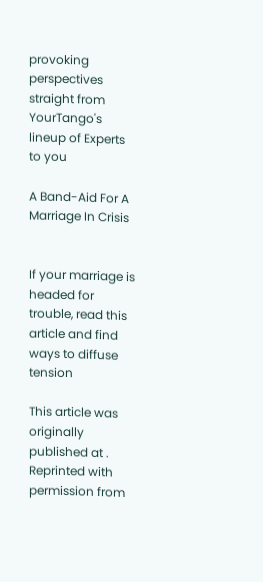provoking perspectives straight from YourTango's lineup of Experts to you

A Band-Aid For A Marriage In Crisis


If your marriage is headed for trouble, read this article and find ways to diffuse tension

This article was originally published at . Reprinted with permission from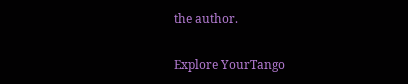the author.

Explore YourTango